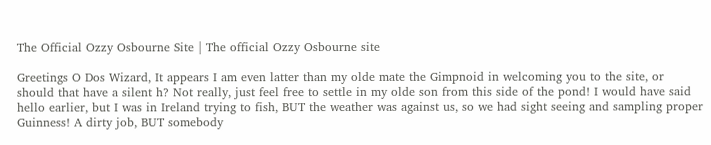The Official Ozzy Osbourne Site | The official Ozzy Osbourne site

Greetings O Dos Wizard, It appears I am even latter than my olde mate the Gimpnoid in welcoming you to the site, or should that have a silent h? Not really, just feel free to settle in my olde son from this side of the pond! I would have said hello earlier, but I was in Ireland trying to fish, BUT the weather was against us, so we had sight seeing and sampling proper Guinness! A dirty job, BUT somebody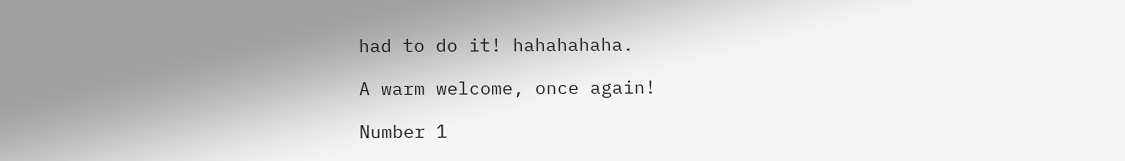had to do it! hahahahaha.

A warm welcome, once again!

Number 1